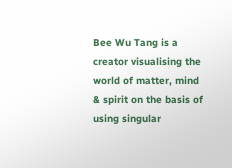Bee Wu Tang is a creator visualising the world of matter, mind & spirit on the basis of using singular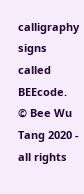calligraphy signs called BEEcode.
© Bee Wu Tang 2020 - all rights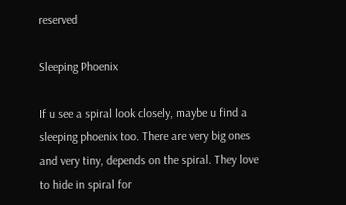reserved

Sleeping Phoenix

If u see a spiral look closely, maybe u find a sleeping phoenix too. There are very big ones and very tiny, depends on the spiral. They love to hide in spiral for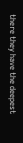there they have the deepest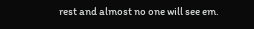rest and almost no one will see em.